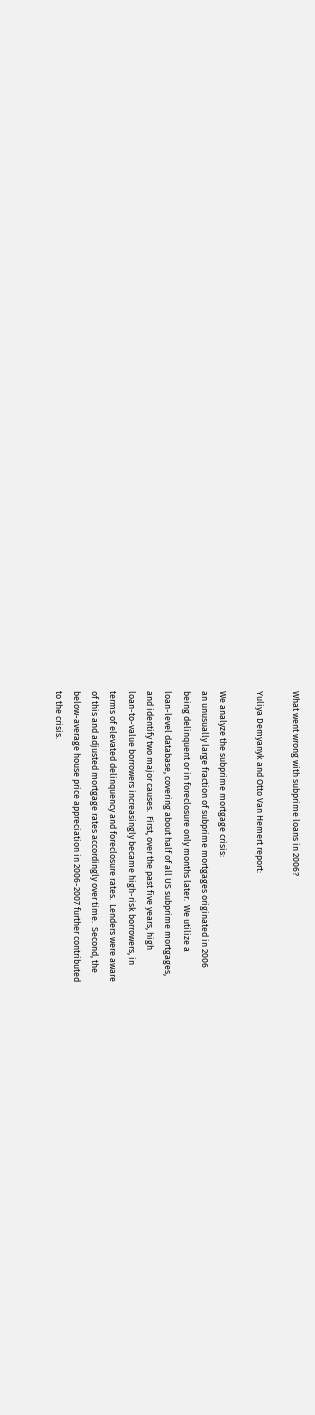What went wrong with subprime loans in 2006?

Yuliya Demyanyk and Otto Van Hemert report:

We analyze the subprime mortgage crisis:
an unusually large fraction of subprime mortgages originated in 2006
being delinquent or in foreclosure only months later.  We utilize a
loan-level database, covering about half of all US subprime mortgages,
and identify two major causes.  First, over the past five years, high
loan-to-value borrowers increasingly became high-risk borrowers, in
terms of elevated delinquency and foreclosure rates.  Lenders were aware
of this and adjusted mortgage rates accordingly over time.  Second, the
below-average house price appreciation in 2006-2007 further contributed
to the crisis.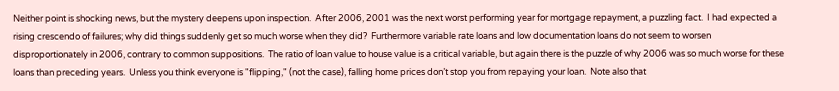Neither point is shocking news, but the mystery deepens upon inspection.  After 2006, 2001 was the next worst performing year for mortgage repayment, a puzzling fact.  I had expected a rising crescendo of failures; why did things suddenly get so much worse when they did?  Furthermore variable rate loans and low documentation loans do not seem to worsen disproportionately in 2006, contrary to common suppositions.  The ratio of loan value to house value is a critical variable, but again there is the puzzle of why 2006 was so much worse for these loans than preceding years.  Unless you think everyone is "flipping," (not the case), falling home prices don’t stop you from repaying your loan.  Note also that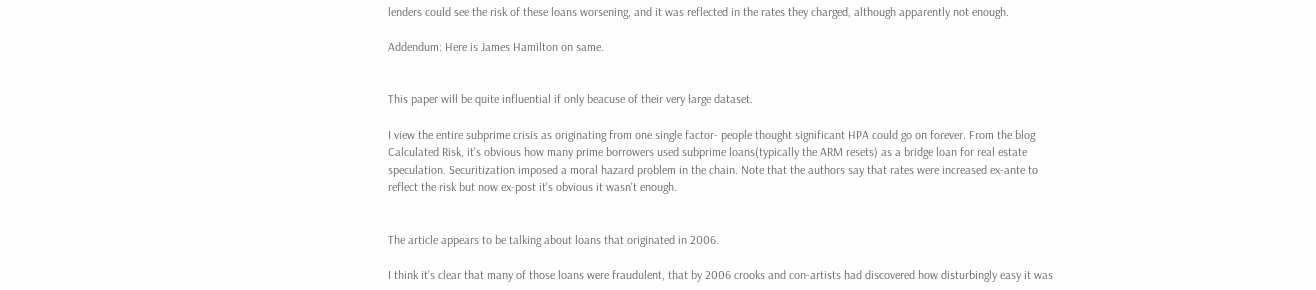lenders could see the risk of these loans worsening, and it was reflected in the rates they charged, although apparently not enough.

Addendum: Here is James Hamilton on same.


This paper will be quite influential if only beacuse of their very large dataset.

I view the entire subprime crisis as originating from one single factor- people thought significant HPA could go on forever. From the blog Calculated Risk, it's obvious how many prime borrowers used subprime loans(typically the ARM resets) as a bridge loan for real estate speculation. Securitization imposed a moral hazard problem in the chain. Note that the authors say that rates were increased ex-ante to reflect the risk but now ex-post it's obvious it wasn't enough.


The article appears to be talking about loans that originated in 2006.

I think it's clear that many of those loans were fraudulent, that by 2006 crooks and con-artists had discovered how disturbingly easy it was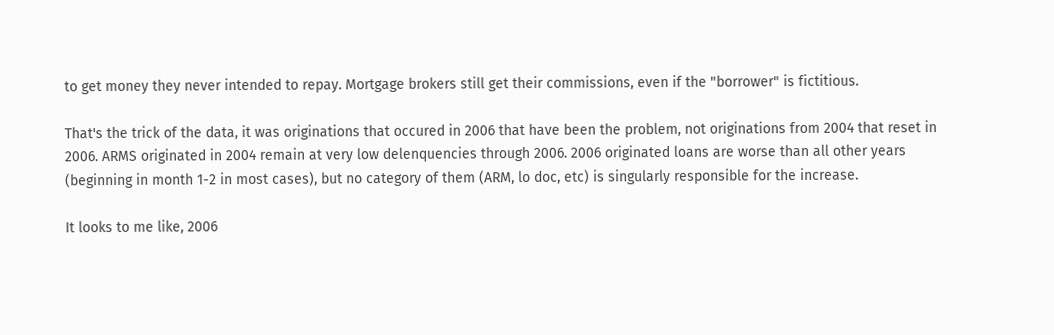to get money they never intended to repay. Mortgage brokers still get their commissions, even if the "borrower" is fictitious.

That's the trick of the data, it was originations that occured in 2006 that have been the problem, not originations from 2004 that reset in 2006. ARMS originated in 2004 remain at very low delenquencies through 2006. 2006 originated loans are worse than all other years (beginning in month 1-2 in most cases), but no category of them (ARM, lo doc, etc) is singularly responsible for the increase.

It looks to me like, 2006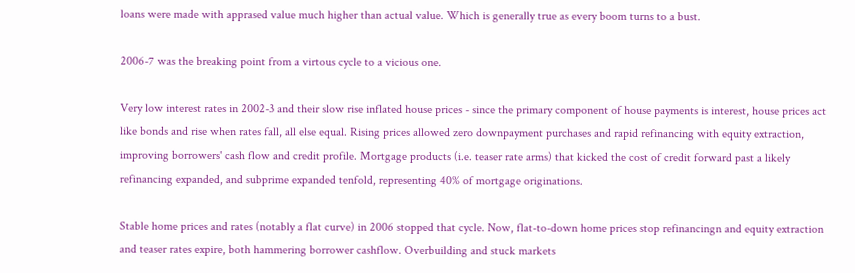loans were made with apprased value much higher than actual value. Which is generally true as every boom turns to a bust.

2006-7 was the breaking point from a virtous cycle to a vicious one.

Very low interest rates in 2002-3 and their slow rise inflated house prices - since the primary component of house payments is interest, house prices act like bonds and rise when rates fall, all else equal. Rising prices allowed zero downpayment purchases and rapid refinancing with equity extraction, improving borrowers' cash flow and credit profile. Mortgage products (i.e. teaser rate arms) that kicked the cost of credit forward past a likely refinancing expanded, and subprime expanded tenfold, representing 40% of mortgage originations.

Stable home prices and rates (notably a flat curve) in 2006 stopped that cycle. Now, flat-to-down home prices stop refinancingn and equity extraction and teaser rates expire, both hammering borrower cashflow. Overbuilding and stuck markets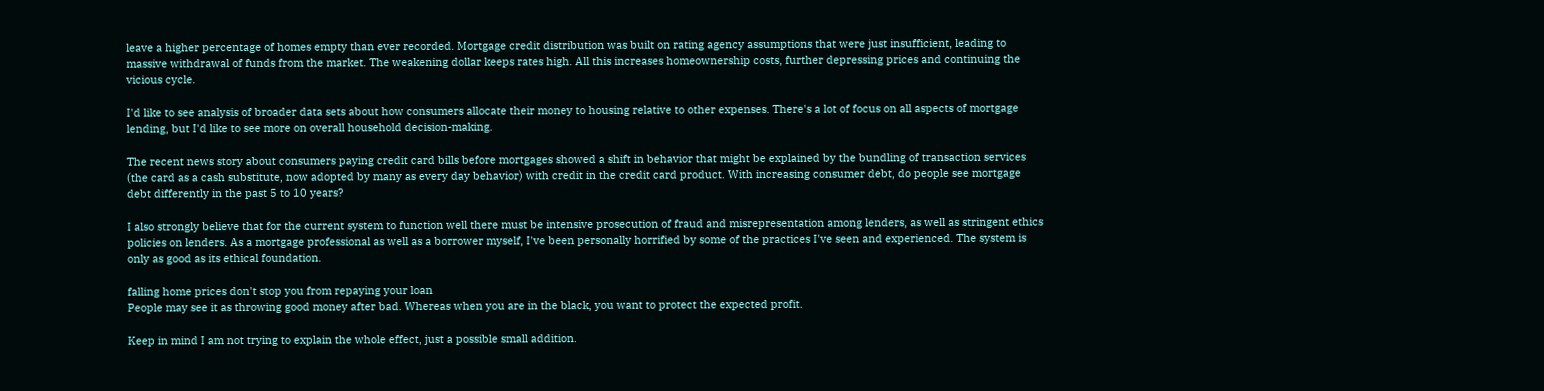leave a higher percentage of homes empty than ever recorded. Mortgage credit distribution was built on rating agency assumptions that were just insufficient, leading to massive withdrawal of funds from the market. The weakening dollar keeps rates high. All this increases homeownership costs, further depressing prices and continuing the vicious cycle.

I'd like to see analysis of broader data sets about how consumers allocate their money to housing relative to other expenses. There's a lot of focus on all aspects of mortgage lending, but I'd like to see more on overall household decision-making.

The recent news story about consumers paying credit card bills before mortgages showed a shift in behavior that might be explained by the bundling of transaction services (the card as a cash substitute, now adopted by many as every day behavior) with credit in the credit card product. With increasing consumer debt, do people see mortgage debt differently in the past 5 to 10 years?

I also strongly believe that for the current system to function well there must be intensive prosecution of fraud and misrepresentation among lenders, as well as stringent ethics policies on lenders. As a mortgage professional as well as a borrower myself, I've been personally horrified by some of the practices I've seen and experienced. The system is only as good as its ethical foundation.

falling home prices don't stop you from repaying your loan
People may see it as throwing good money after bad. Whereas when you are in the black, you want to protect the expected profit.

Keep in mind I am not trying to explain the whole effect, just a possible small addition.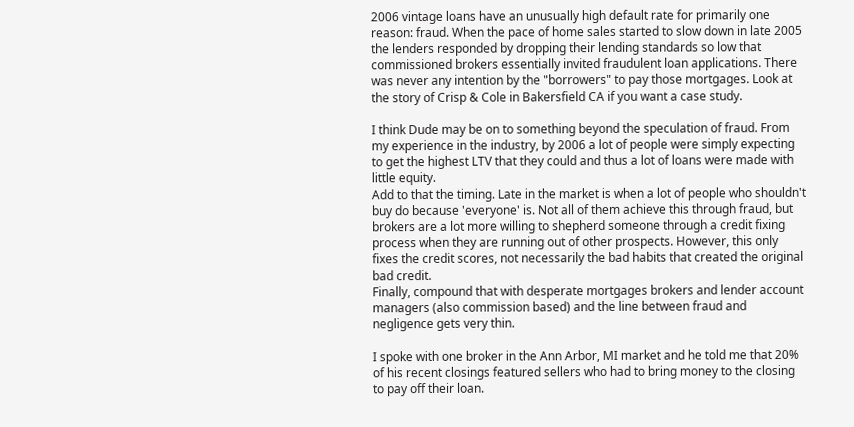2006 vintage loans have an unusually high default rate for primarily one reason: fraud. When the pace of home sales started to slow down in late 2005 the lenders responded by dropping their lending standards so low that commissioned brokers essentially invited fraudulent loan applications. There was never any intention by the "borrowers" to pay those mortgages. Look at the story of Crisp & Cole in Bakersfield CA if you want a case study.

I think Dude may be on to something beyond the speculation of fraud. From my experience in the industry, by 2006 a lot of people were simply expecting to get the highest LTV that they could and thus a lot of loans were made with little equity.
Add to that the timing. Late in the market is when a lot of people who shouldn't buy do because 'everyone' is. Not all of them achieve this through fraud, but brokers are a lot more willing to shepherd someone through a credit fixing process when they are running out of other prospects. However, this only fixes the credit scores, not necessarily the bad habits that created the original bad credit.
Finally, compound that with desperate mortgages brokers and lender account managers (also commission based) and the line between fraud and negligence gets very thin.

I spoke with one broker in the Ann Arbor, MI market and he told me that 20% of his recent closings featured sellers who had to bring money to the closing to pay off their loan.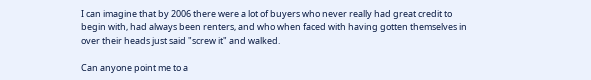I can imagine that by 2006 there were a lot of buyers who never really had great credit to begin with, had always been renters, and who when faced with having gotten themselves in over their heads just said "screw it" and walked.

Can anyone point me to a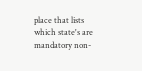place that lists which state's are mandatory non-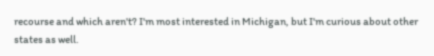recourse and which aren't? I'm most interested in Michigan, but I'm curious about other states as well.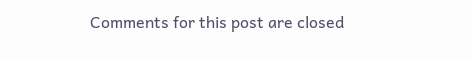Comments for this post are closed